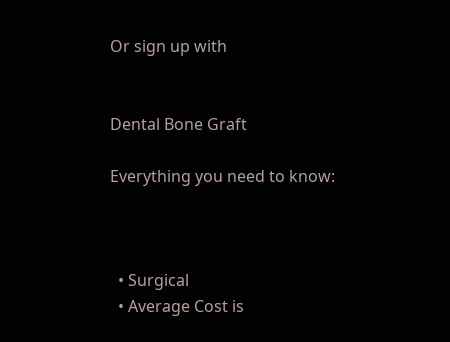Or sign up with


Dental Bone Graft

Everything you need to know:



  • Surgical
  • Average Cost is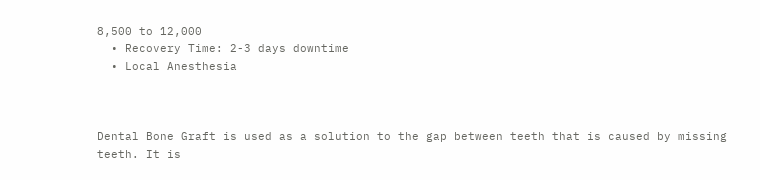8,500 to 12,000
  • Recovery Time: 2-3 days downtime
  • Local Anesthesia



Dental Bone Graft is used as a solution to the gap between teeth that is caused by missing teeth. It is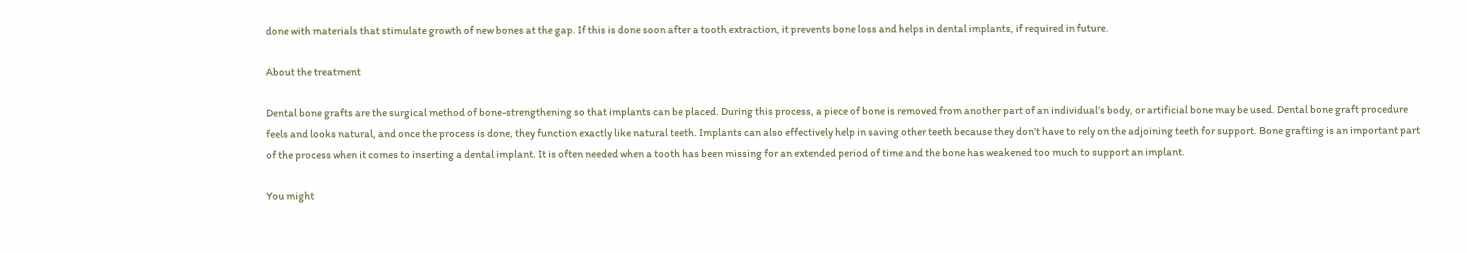done with materials that stimulate growth of new bones at the gap. If this is done soon after a tooth extraction, it prevents bone loss and helps in dental implants, if required in future.

About the treatment

Dental bone grafts are the surgical method of bone-strengthening so that implants can be placed. During this process, a piece of bone is removed from another part of an individual’s body, or artificial bone may be used. Dental bone graft procedure feels and looks natural, and once the process is done, they function exactly like natural teeth. Implants can also effectively help in saving other teeth because they don’t have to rely on the adjoining teeth for support. Bone grafting is an important part of the process when it comes to inserting a dental implant. It is often needed when a tooth has been missing for an extended period of time and the bone has weakened too much to support an implant.

You might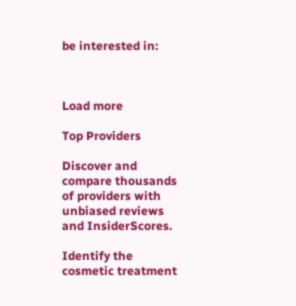be interested in:



Load more

Top Providers

Discover and compare thousands of providers with unbiased reviews and InsiderScores.

Identify the cosmetic treatment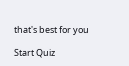that's best for you

Start Quiz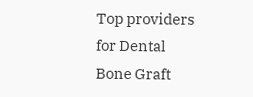Top providers for Dental Bone Graft